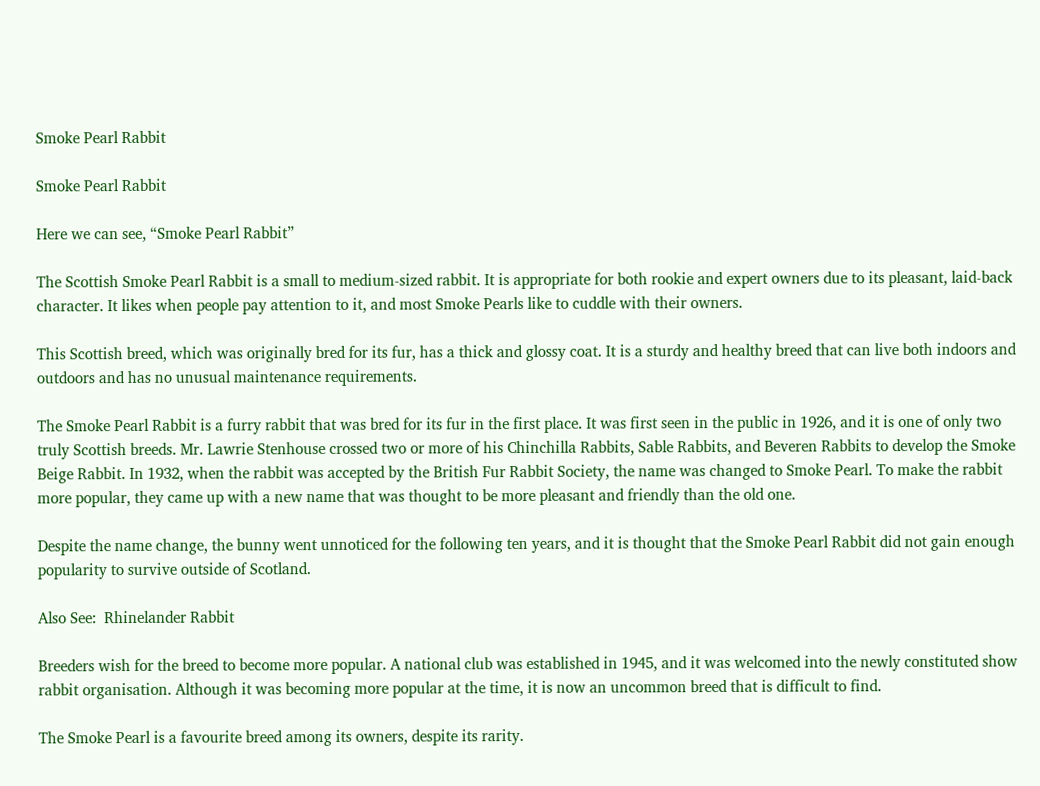Smoke Pearl Rabbit

Smoke Pearl Rabbit

Here we can see, “Smoke Pearl Rabbit”

The Scottish Smoke Pearl Rabbit is a small to medium-sized rabbit. It is appropriate for both rookie and expert owners due to its pleasant, laid-back character. It likes when people pay attention to it, and most Smoke Pearls like to cuddle with their owners.

This Scottish breed, which was originally bred for its fur, has a thick and glossy coat. It is a sturdy and healthy breed that can live both indoors and outdoors and has no unusual maintenance requirements.

The Smoke Pearl Rabbit is a furry rabbit that was bred for its fur in the first place. It was first seen in the public in 1926, and it is one of only two truly Scottish breeds. Mr. Lawrie Stenhouse crossed two or more of his Chinchilla Rabbits, Sable Rabbits, and Beveren Rabbits to develop the Smoke Beige Rabbit. In 1932, when the rabbit was accepted by the British Fur Rabbit Society, the name was changed to Smoke Pearl. To make the rabbit more popular, they came up with a new name that was thought to be more pleasant and friendly than the old one.

Despite the name change, the bunny went unnoticed for the following ten years, and it is thought that the Smoke Pearl Rabbit did not gain enough popularity to survive outside of Scotland.

Also See:  Rhinelander Rabbit

Breeders wish for the breed to become more popular. A national club was established in 1945, and it was welcomed into the newly constituted show rabbit organisation. Although it was becoming more popular at the time, it is now an uncommon breed that is difficult to find.

The Smoke Pearl is a favourite breed among its owners, despite its rarity.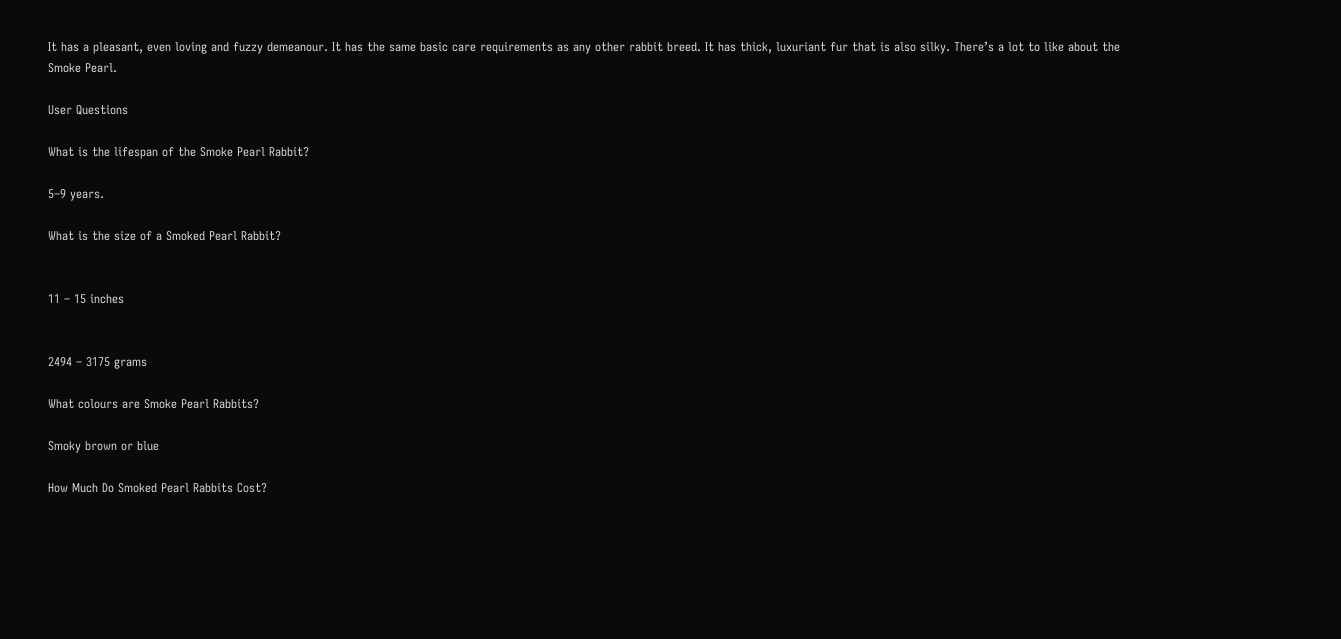It has a pleasant, even loving and fuzzy demeanour. It has the same basic care requirements as any other rabbit breed. It has thick, luxuriant fur that is also silky. There’s a lot to like about the Smoke Pearl.

User Questions

What is the lifespan of the Smoke Pearl Rabbit?

5–9 years.

What is the size of a Smoked Pearl Rabbit?


11 – 15 inches


2494 – 3175 grams

What colours are Smoke Pearl Rabbits?

Smoky brown or blue

How Much Do Smoked Pearl Rabbits Cost?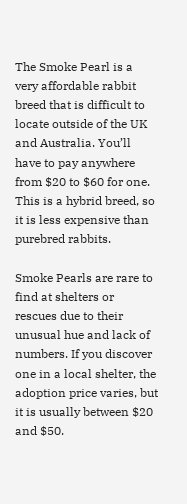The Smoke Pearl is a very affordable rabbit breed that is difficult to locate outside of the UK and Australia. You’ll have to pay anywhere from $20 to $60 for one. This is a hybrid breed, so it is less expensive than purebred rabbits.

Smoke Pearls are rare to find at shelters or rescues due to their unusual hue and lack of numbers. If you discover one in a local shelter, the adoption price varies, but it is usually between $20 and $50.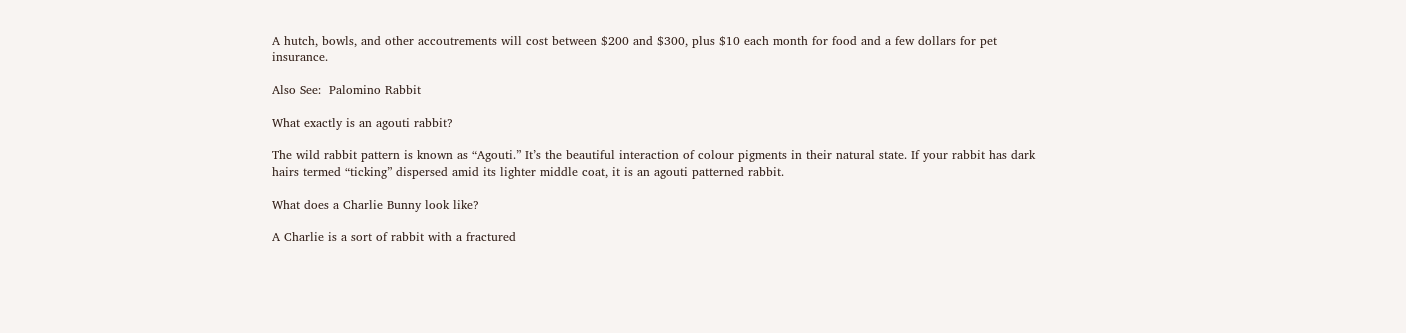A hutch, bowls, and other accoutrements will cost between $200 and $300, plus $10 each month for food and a few dollars for pet insurance.

Also See:  Palomino Rabbit

What exactly is an agouti rabbit?

The wild rabbit pattern is known as “Agouti.” It’s the beautiful interaction of colour pigments in their natural state. If your rabbit has dark hairs termed “ticking” dispersed amid its lighter middle coat, it is an agouti patterned rabbit.

What does a Charlie Bunny look like?

A Charlie is a sort of rabbit with a fractured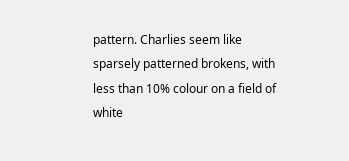pattern. Charlies seem like sparsely patterned brokens, with less than 10% colour on a field of white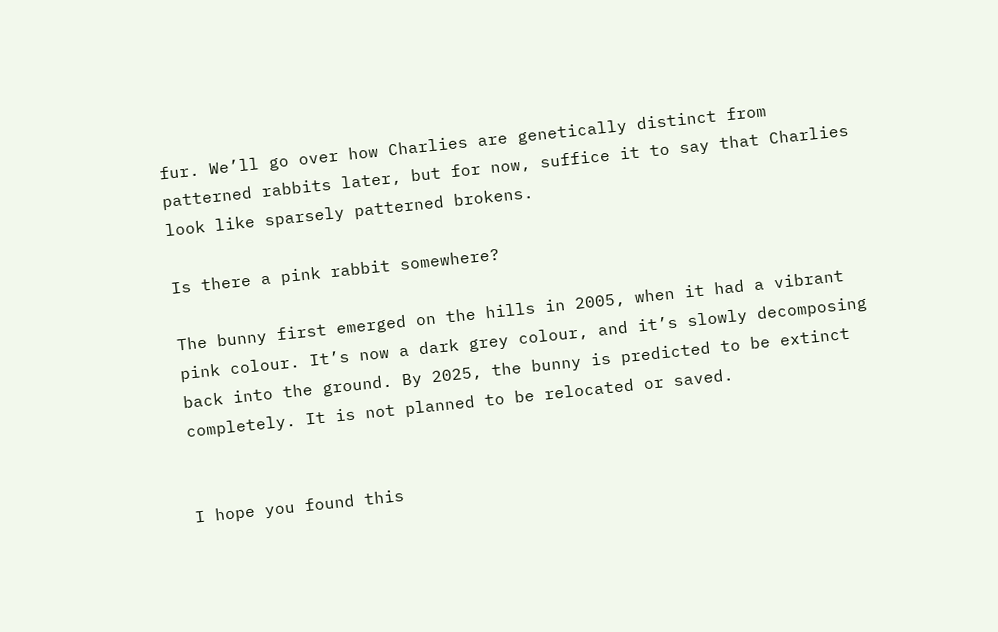fur. We’ll go over how Charlies are genetically distinct from patterned rabbits later, but for now, suffice it to say that Charlies look like sparsely patterned brokens.

Is there a pink rabbit somewhere?

The bunny first emerged on the hills in 2005, when it had a vibrant pink colour. It’s now a dark grey colour, and it’s slowly decomposing back into the ground. By 2025, the bunny is predicted to be extinct completely. It is not planned to be relocated or saved.


I hope you found this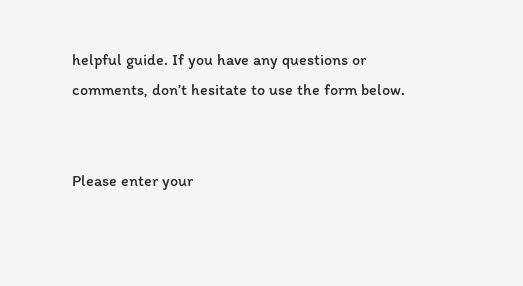helpful guide. If you have any questions or comments, don’t hesitate to use the form below.


Please enter your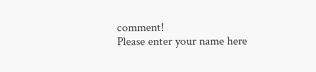comment!
Please enter your name here